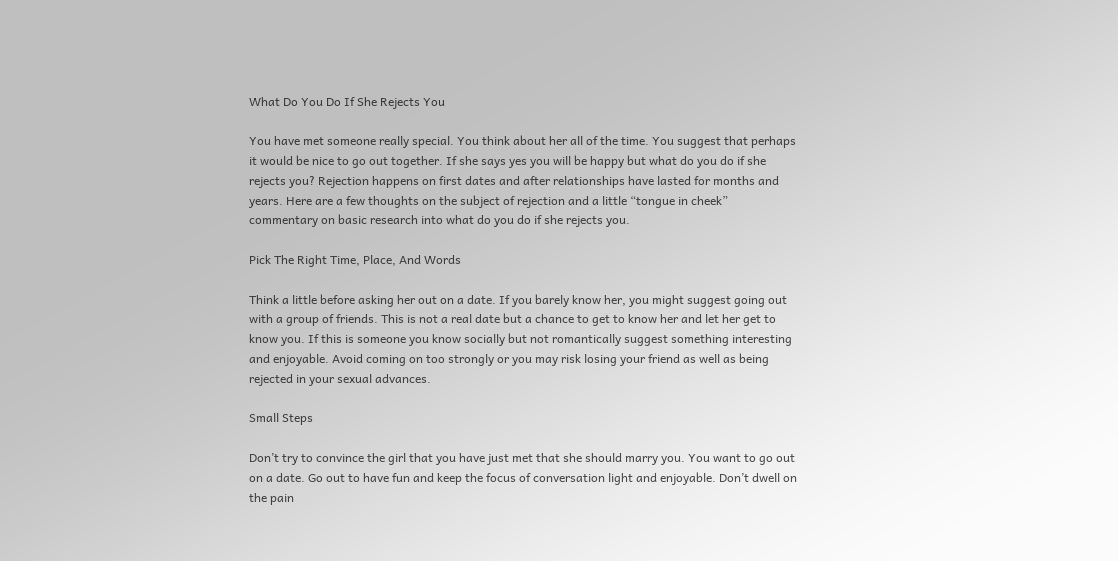What Do You Do If She Rejects You

You have met someone really special. You think about her all of the time. You suggest that perhaps it would be nice to go out together. If she says yes you will be happy but what do you do if she rejects you? Rejection happens on first dates and after relationships have lasted for months and years. Here are a few thoughts on the subject of rejection and a little “tongue in cheek” commentary on basic research into what do you do if she rejects you.

Pick The Right Time, Place, And Words

Think a little before asking her out on a date. If you barely know her, you might suggest going out with a group of friends. This is not a real date but a chance to get to know her and let her get to know you. If this is someone you know socially but not romantically suggest something interesting and enjoyable. Avoid coming on too strongly or you may risk losing your friend as well as being rejected in your sexual advances.

Small Steps

Don’t try to convince the girl that you have just met that she should marry you. You want to go out on a date. Go out to have fun and keep the focus of conversation light and enjoyable. Don’t dwell on the pain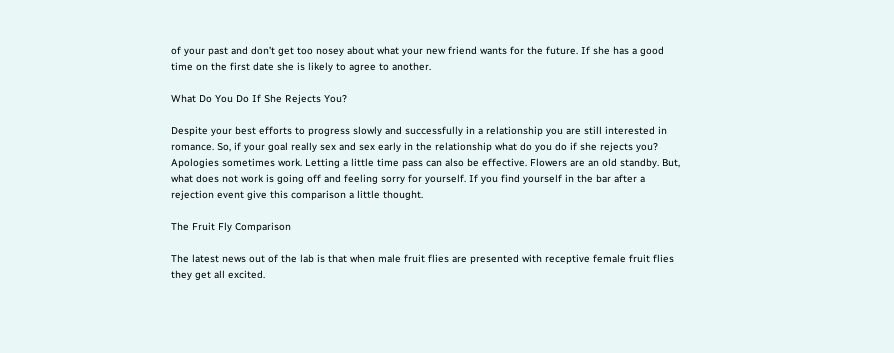of your past and don’t get too nosey about what your new friend wants for the future. If she has a good time on the first date she is likely to agree to another.

What Do You Do If She Rejects You?

Despite your best efforts to progress slowly and successfully in a relationship you are still interested in romance. So, if your goal really sex and sex early in the relationship what do you do if she rejects you? Apologies sometimes work. Letting a little time pass can also be effective. Flowers are an old standby. But, what does not work is going off and feeling sorry for yourself. If you find yourself in the bar after a rejection event give this comparison a little thought.

The Fruit Fly Comparison

The latest news out of the lab is that when male fruit flies are presented with receptive female fruit flies they get all excited.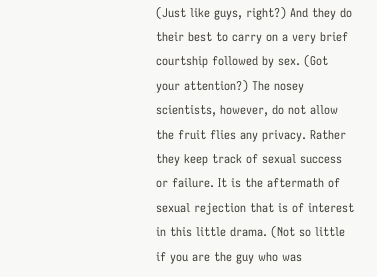(Just like guys, right?) And they do their best to carry on a very brief courtship followed by sex. (Got your attention?) The nosey scientists, however, do not allow the fruit flies any privacy. Rather they keep track of sexual success or failure. It is the aftermath of sexual rejection that is of interest in this little drama. (Not so little if you are the guy who was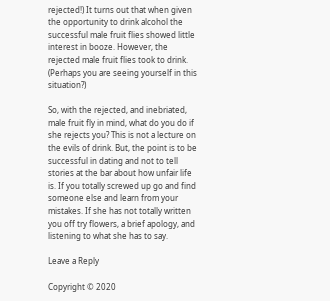rejected!) It turns out that when given the opportunity to drink alcohol the successful male fruit flies showed little interest in booze. However, the rejected male fruit flies took to drink. (Perhaps you are seeing yourself in this situation?)

So, with the rejected, and inebriated, male fruit fly in mind, what do you do if she rejects you? This is not a lecture on the evils of drink. But, the point is to be successful in dating and not to tell stories at the bar about how unfair life is. If you totally screwed up go and find someone else and learn from your mistakes. If she has not totally written you off try flowers, a brief apology, and listening to what she has to say.

Leave a Reply

Copyright © 2020